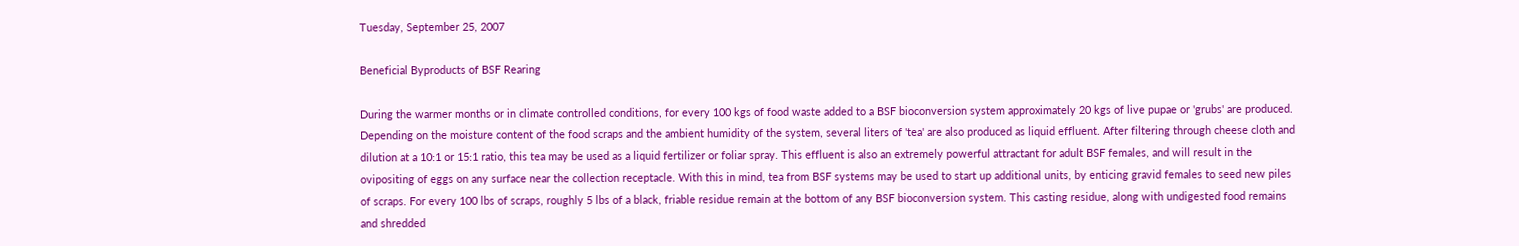Tuesday, September 25, 2007

Beneficial Byproducts of BSF Rearing

During the warmer months or in climate controlled conditions, for every 100 kgs of food waste added to a BSF bioconversion system approximately 20 kgs of live pupae or 'grubs' are produced. Depending on the moisture content of the food scraps and the ambient humidity of the system, several liters of 'tea' are also produced as liquid effluent. After filtering through cheese cloth and dilution at a 10:1 or 15:1 ratio, this tea may be used as a liquid fertilizer or foliar spray. This effluent is also an extremely powerful attractant for adult BSF females, and will result in the ovipositing of eggs on any surface near the collection receptacle. With this in mind, tea from BSF systems may be used to start up additional units, by enticing gravid females to seed new piles of scraps. For every 100 lbs of scraps, roughly 5 lbs of a black, friable residue remain at the bottom of any BSF bioconversion system. This casting residue, along with undigested food remains and shredded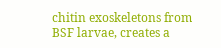chitin exoskeletons from BSF larvae, creates a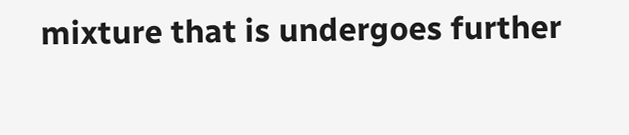mixture that is undergoes further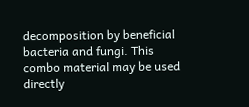decomposition by beneficial bacteria and fungi. This combo material may be used directly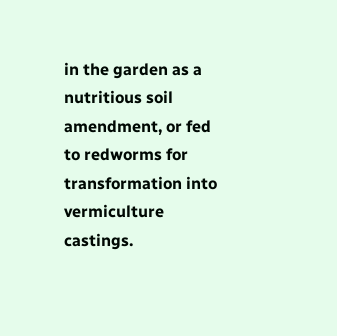in the garden as a nutritious soil amendment, or fed to redworms for transformation into vermiculture castings.